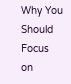Why You Should Focus on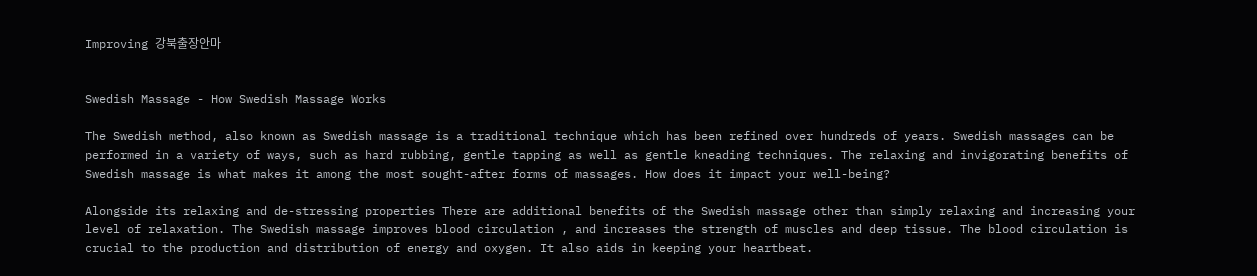Improving 강북출장안마


Swedish Massage - How Swedish Massage Works

The Swedish method, also known as Swedish massage is a traditional technique which has been refined over hundreds of years. Swedish massages can be performed in a variety of ways, such as hard rubbing, gentle tapping as well as gentle kneading techniques. The relaxing and invigorating benefits of Swedish massage is what makes it among the most sought-after forms of massages. How does it impact your well-being?

Alongside its relaxing and de-stressing properties There are additional benefits of the Swedish massage other than simply relaxing and increasing your level of relaxation. The Swedish massage improves blood circulation , and increases the strength of muscles and deep tissue. The blood circulation is crucial to the production and distribution of energy and oxygen. It also aids in keeping your heartbeat.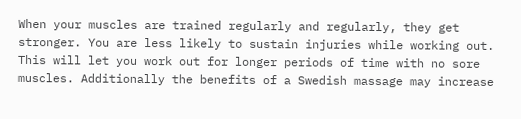When your muscles are trained regularly and regularly, they get stronger. You are less likely to sustain injuries while working out. This will let you work out for longer periods of time with no sore muscles. Additionally the benefits of a Swedish massage may increase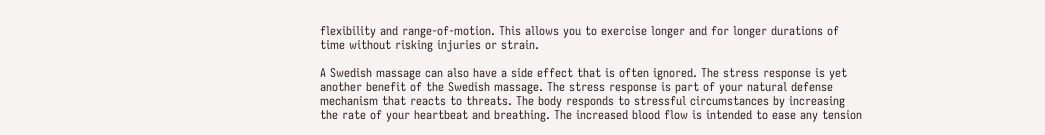flexibility and range-of-motion. This allows you to exercise longer and for longer durations of time without risking injuries or strain.

A Swedish massage can also have a side effect that is often ignored. The stress response is yet another benefit of the Swedish massage. The stress response is part of your natural defense mechanism that reacts to threats. The body responds to stressful circumstances by increasing the rate of your heartbeat and breathing. The increased blood flow is intended to ease any tension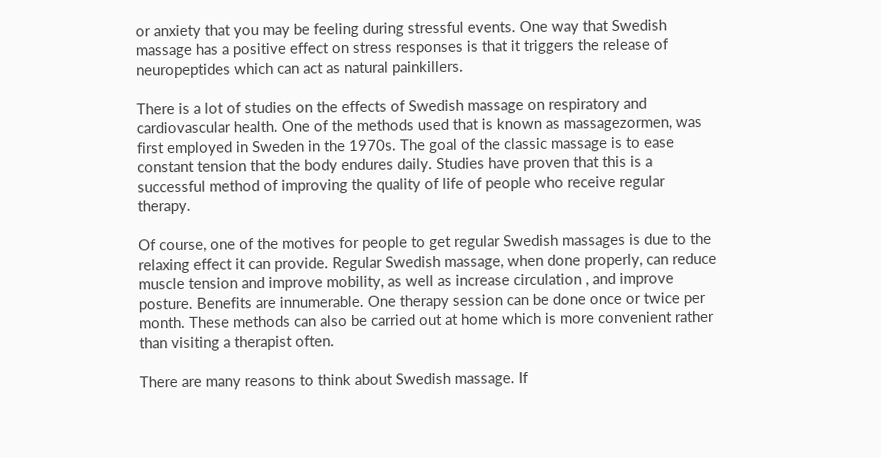or anxiety that you may be feeling during stressful events. One way that Swedish massage has a positive effect on stress responses is that it triggers the release of neuropeptides which can act as natural painkillers.

There is a lot of studies on the effects of Swedish massage on respiratory and cardiovascular health. One of the methods used that is known as massagezormen, was first employed in Sweden in the 1970s. The goal of the classic massage is to ease constant tension that the body endures daily. Studies have proven that this is a successful method of improving the quality of life of people who receive regular therapy.

Of course, one of the motives for people to get regular Swedish massages is due to the relaxing effect it can provide. Regular Swedish massage, when done properly, can reduce muscle tension and improve mobility, as well as increase circulation , and improve posture. Benefits are innumerable. One therapy session can be done once or twice per month. These methods can also be carried out at home which is more convenient rather than visiting a therapist often.

There are many reasons to think about Swedish massage. If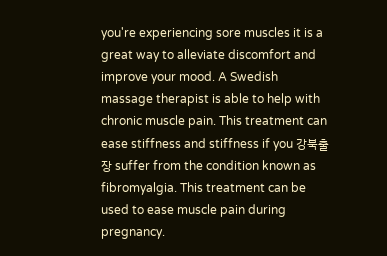you're experiencing sore muscles it is a great way to alleviate discomfort and improve your mood. A Swedish massage therapist is able to help with chronic muscle pain. This treatment can ease stiffness and stiffness if you 강북출장 suffer from the condition known as fibromyalgia. This treatment can be used to ease muscle pain during pregnancy.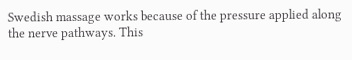Swedish massage works because of the pressure applied along the nerve pathways. This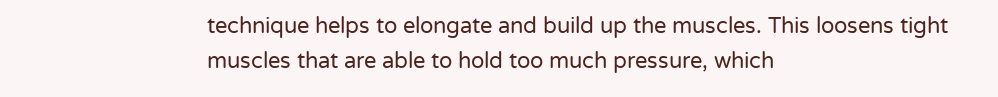technique helps to elongate and build up the muscles. This loosens tight muscles that are able to hold too much pressure, which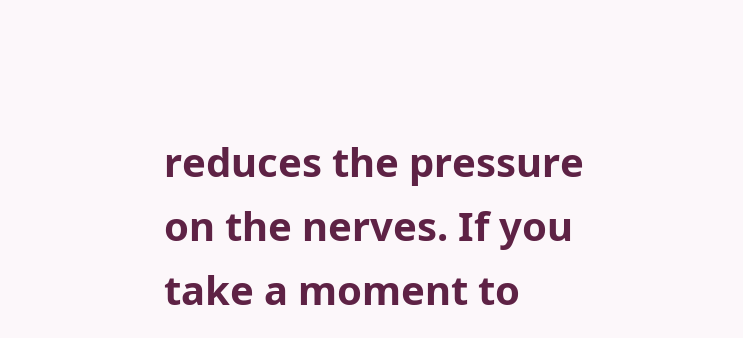reduces the pressure on the nerves. If you take a moment to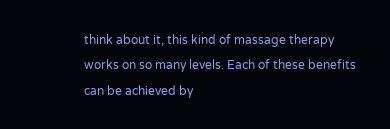think about it, this kind of massage therapy works on so many levels. Each of these benefits can be achieved by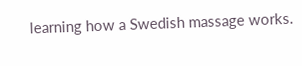learning how a Swedish massage works.